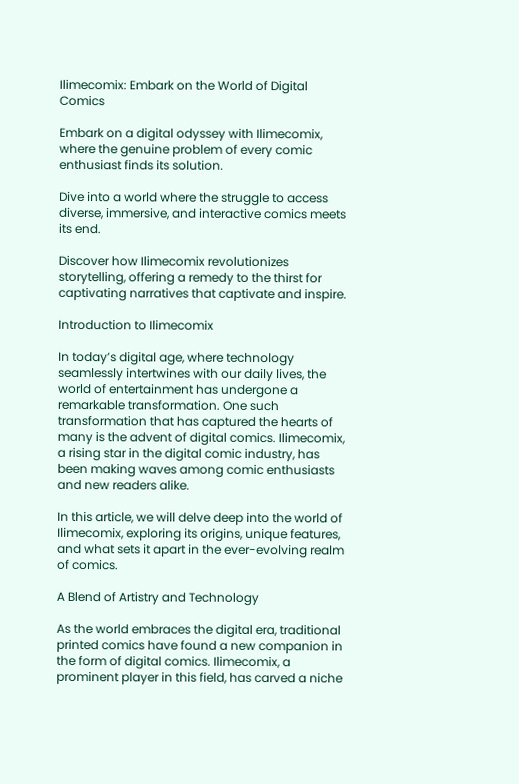Ilimecomix: Embark on the World of Digital Comics

Embark on a digital odyssey with Ilimecomix, where the genuine problem of every comic enthusiast finds its solution.

Dive into a world where the struggle to access diverse, immersive, and interactive comics meets its end.

Discover how Ilimecomix revolutionizes storytelling, offering a remedy to the thirst for captivating narratives that captivate and inspire.

Introduction to Ilimecomix

In today’s digital age, where technology seamlessly intertwines with our daily lives, the world of entertainment has undergone a remarkable transformation. One such transformation that has captured the hearts of many is the advent of digital comics. Ilimecomix, a rising star in the digital comic industry, has been making waves among comic enthusiasts and new readers alike.

In this article, we will delve deep into the world of Ilimecomix, exploring its origins, unique features, and what sets it apart in the ever-evolving realm of comics.

A Blend of Artistry and Technology

As the world embraces the digital era, traditional printed comics have found a new companion in the form of digital comics. Ilimecomix, a prominent player in this field, has carved a niche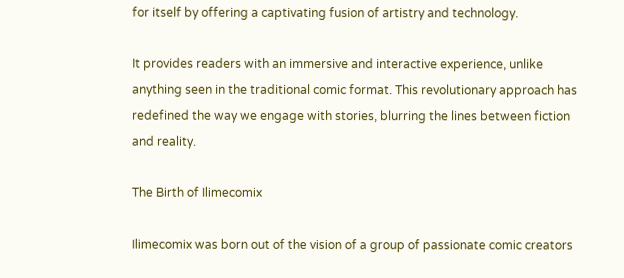for itself by offering a captivating fusion of artistry and technology.

It provides readers with an immersive and interactive experience, unlike anything seen in the traditional comic format. This revolutionary approach has redefined the way we engage with stories, blurring the lines between fiction and reality.

The Birth of Ilimecomix

Ilimecomix was born out of the vision of a group of passionate comic creators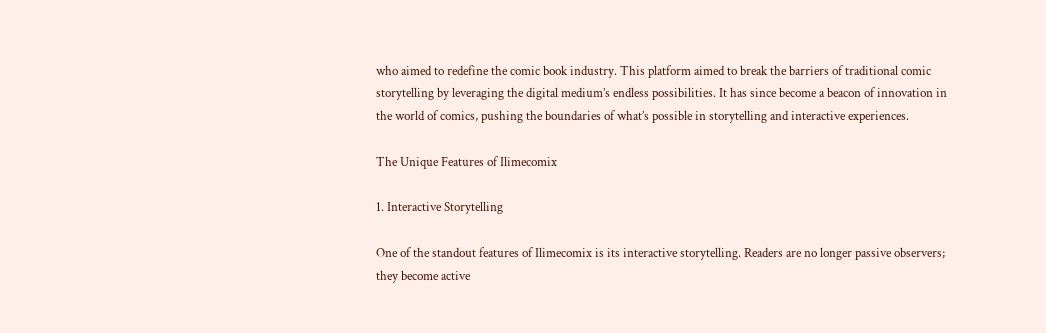who aimed to redefine the comic book industry. This platform aimed to break the barriers of traditional comic storytelling by leveraging the digital medium’s endless possibilities. It has since become a beacon of innovation in the world of comics, pushing the boundaries of what’s possible in storytelling and interactive experiences.

The Unique Features of Ilimecomix

1. Interactive Storytelling

One of the standout features of Ilimecomix is its interactive storytelling. Readers are no longer passive observers; they become active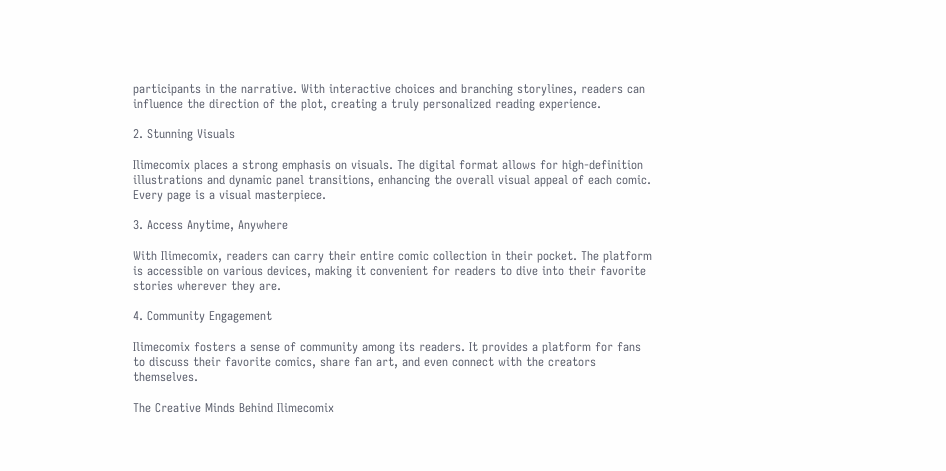participants in the narrative. With interactive choices and branching storylines, readers can influence the direction of the plot, creating a truly personalized reading experience.

2. Stunning Visuals

Ilimecomix places a strong emphasis on visuals. The digital format allows for high-definition illustrations and dynamic panel transitions, enhancing the overall visual appeal of each comic. Every page is a visual masterpiece.

3. Access Anytime, Anywhere

With Ilimecomix, readers can carry their entire comic collection in their pocket. The platform is accessible on various devices, making it convenient for readers to dive into their favorite stories wherever they are.

4. Community Engagement

Ilimecomix fosters a sense of community among its readers. It provides a platform for fans to discuss their favorite comics, share fan art, and even connect with the creators themselves.

The Creative Minds Behind Ilimecomix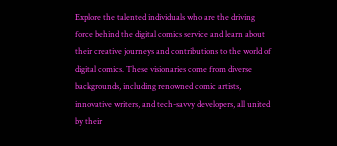Explore the talented individuals who are the driving force behind the digital comics service and learn about their creative journeys and contributions to the world of digital comics. These visionaries come from diverse backgrounds, including renowned comic artists, innovative writers, and tech-savvy developers, all united by their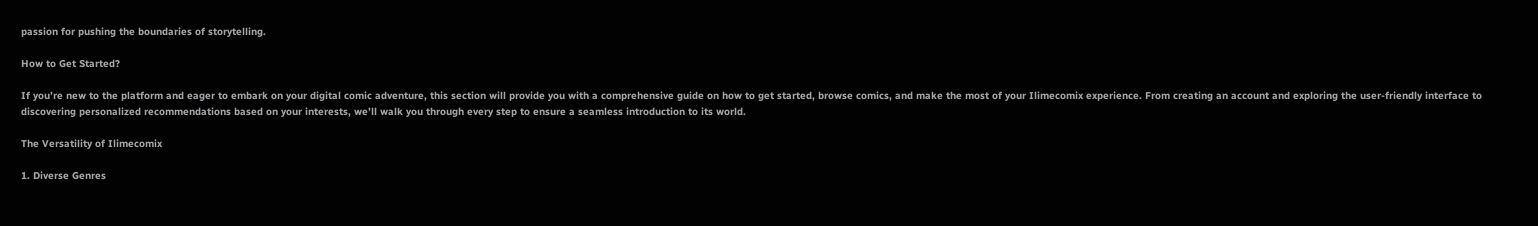passion for pushing the boundaries of storytelling.

How to Get Started?

If you’re new to the platform and eager to embark on your digital comic adventure, this section will provide you with a comprehensive guide on how to get started, browse comics, and make the most of your Ilimecomix experience. From creating an account and exploring the user-friendly interface to discovering personalized recommendations based on your interests, we’ll walk you through every step to ensure a seamless introduction to its world.

The Versatility of Ilimecomix

1. Diverse Genres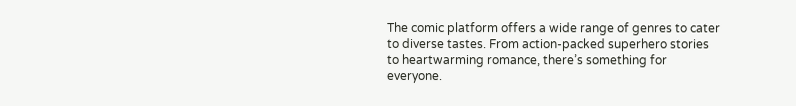The comic platform offers a wide range of genres to cater to diverse tastes. From action-packed superhero stories to heartwarming romance, there’s something for everyone.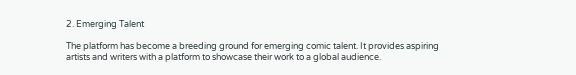2. Emerging Talent

The platform has become a breeding ground for emerging comic talent. It provides aspiring artists and writers with a platform to showcase their work to a global audience.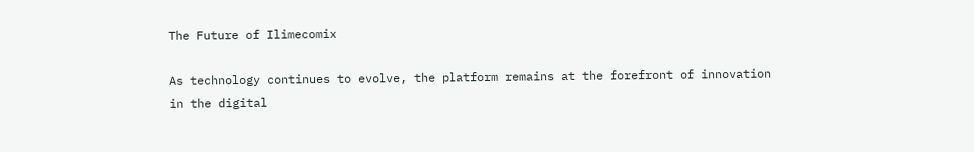The Future of Ilimecomix

As technology continues to evolve, the platform remains at the forefront of innovation in the digital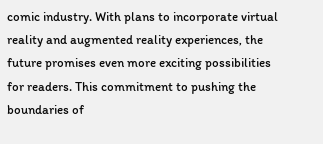comic industry. With plans to incorporate virtual reality and augmented reality experiences, the future promises even more exciting possibilities for readers. This commitment to pushing the boundaries of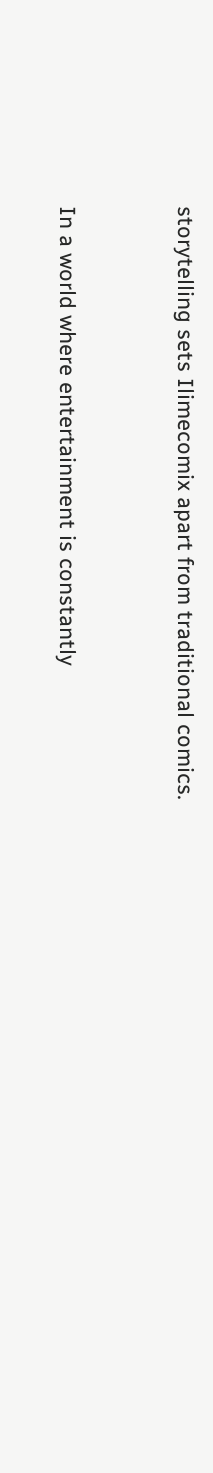storytelling sets Ilimecomix apart from traditional comics.


In a world where entertainment is constantly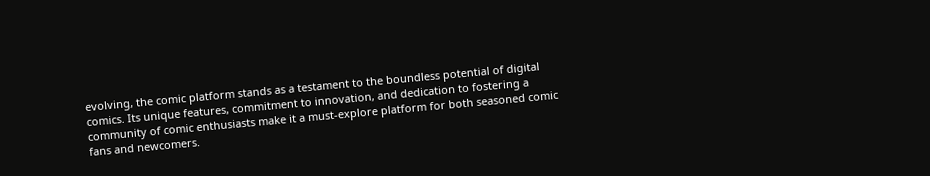evolving, the comic platform stands as a testament to the boundless potential of digital comics. Its unique features, commitment to innovation, and dedication to fostering a community of comic enthusiasts make it a must-explore platform for both seasoned comic fans and newcomers.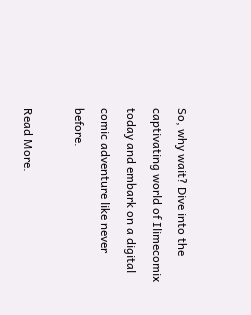So, why wait? Dive into the captivating world of Ilimecomix today and embark on a digital comic adventure like never before.

Read More.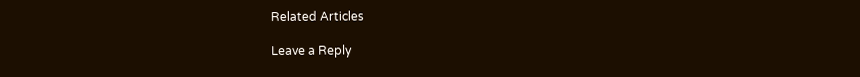Related Articles

Leave a Reply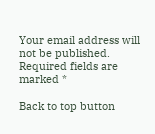Your email address will not be published. Required fields are marked *

Back to top button